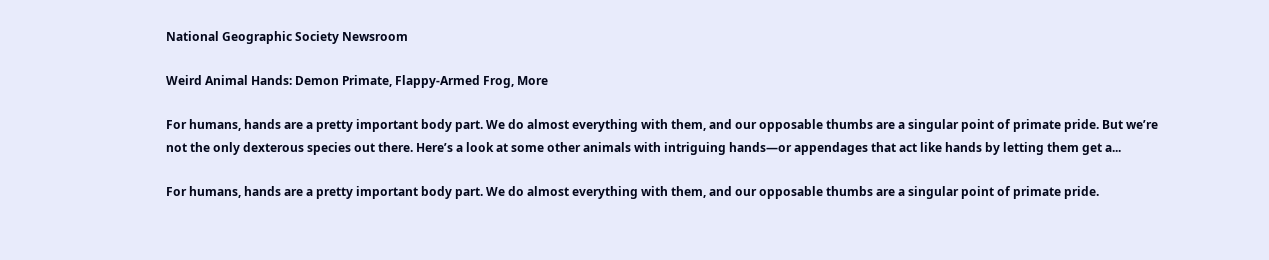National Geographic Society Newsroom

Weird Animal Hands: Demon Primate, Flappy-Armed Frog, More

For humans, hands are a pretty important body part. We do almost everything with them, and our opposable thumbs are a singular point of primate pride. But we’re not the only dexterous species out there. Here’s a look at some other animals with intriguing hands—or appendages that act like hands by letting them get a...

For humans, hands are a pretty important body part. We do almost everything with them, and our opposable thumbs are a singular point of primate pride.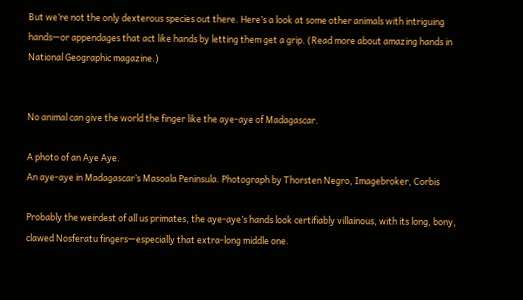But we’re not the only dexterous species out there. Here’s a look at some other animals with intriguing hands—or appendages that act like hands by letting them get a grip. (Read more about amazing hands in National Geographic magazine.)


No animal can give the world the finger like the aye-aye of Madagascar.

A photo of an Aye Aye.
An aye-aye in Madagascar’s Masoala Peninsula. Photograph by Thorsten Negro, Imagebroker, Corbis

Probably the weirdest of all us primates, the aye-aye’s hands look certifiably villainous, with its long, bony, clawed Nosferatu fingers—especially that extra-long middle one.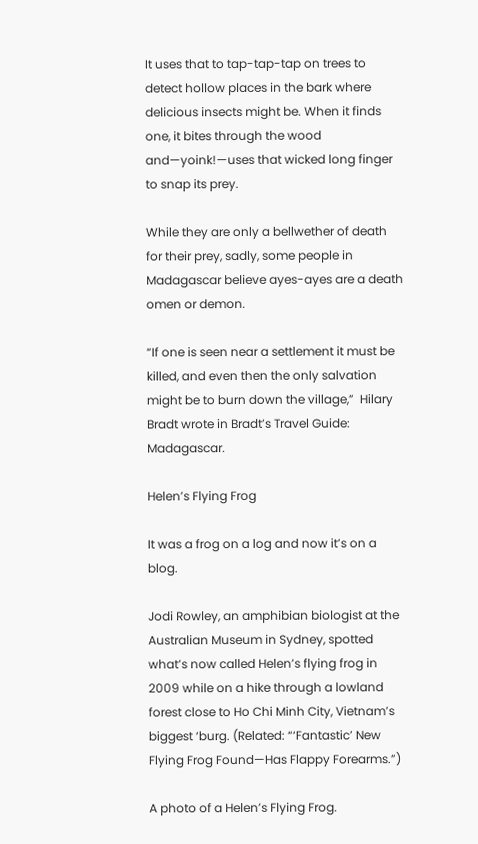It uses that to tap-tap-tap on trees to detect hollow places in the bark where delicious insects might be. When it finds one, it bites through the wood and—yoink!—uses that wicked long finger to snap its prey.

While they are only a bellwether of death for their prey, sadly, some people in Madagascar believe ayes-ayes are a death omen or demon.

“If one is seen near a settlement it must be killed, and even then the only salvation might be to burn down the village,”  Hilary Bradt wrote in Bradt’s Travel Guide: Madagascar.

Helen’s Flying Frog

It was a frog on a log and now it’s on a blog.

Jodi Rowley, an amphibian biologist at the Australian Museum in Sydney, spotted what’s now called Helen’s flying frog in 2009 while on a hike through a lowland forest close to Ho Chi Minh City, Vietnam’s biggest ‘burg. (Related: “‘Fantastic’ New Flying Frog Found—Has Flappy Forearms.”)

A photo of a Helen’s Flying Frog.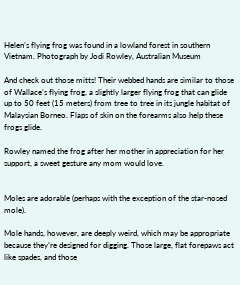Helen’s flying frog was found in a lowland forest in southern Vietnam. Photograph by Jodi Rowley, Australian Museum

And check out those mitts! Their webbed hands are similar to those of Wallace’s flying frog, a slightly larger flying frog that can glide up to 50 feet (15 meters) from tree to tree in its jungle habitat of Malaysian Borneo. Flaps of skin on the forearms also help these frogs glide.

Rowley named the frog after her mother in appreciation for her support, a sweet gesture any mom would love.


Moles are adorable (perhaps with the exception of the star-nosed mole).

Mole hands, however, are deeply weird, which may be appropriate because they’re designed for digging. Those large, flat forepaws act like spades, and those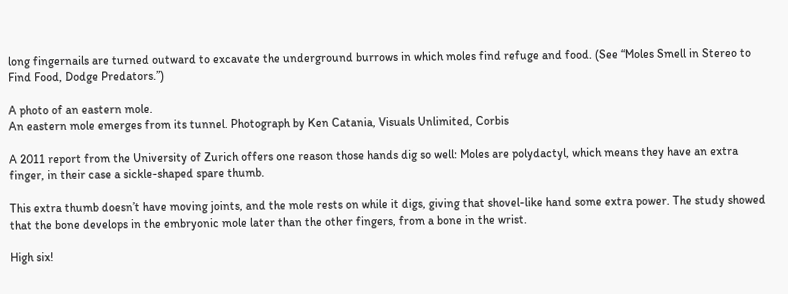long fingernails are turned outward to excavate the underground burrows in which moles find refuge and food. (See “Moles Smell in Stereo to Find Food, Dodge Predators.”)

A photo of an eastern mole.
An eastern mole emerges from its tunnel. Photograph by Ken Catania, Visuals Unlimited, Corbis

A 2011 report from the University of Zurich offers one reason those hands dig so well: Moles are polydactyl, which means they have an extra finger, in their case a sickle-shaped spare thumb.

This extra thumb doesn’t have moving joints, and the mole rests on while it digs, giving that shovel-like hand some extra power. The study showed that the bone develops in the embryonic mole later than the other fingers, from a bone in the wrist.

High six!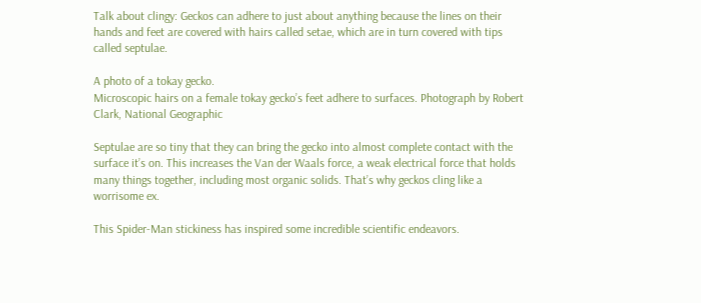Talk about clingy: Geckos can adhere to just about anything because the lines on their hands and feet are covered with hairs called setae, which are in turn covered with tips called septulae.

A photo of a tokay gecko.
Microscopic hairs on a female tokay gecko’s feet adhere to surfaces. Photograph by Robert Clark, National Geographic

Septulae are so tiny that they can bring the gecko into almost complete contact with the surface it’s on. This increases the Van der Waals force, a weak electrical force that holds many things together, including most organic solids. That’s why geckos cling like a worrisome ex.

This Spider-Man stickiness has inspired some incredible scientific endeavors.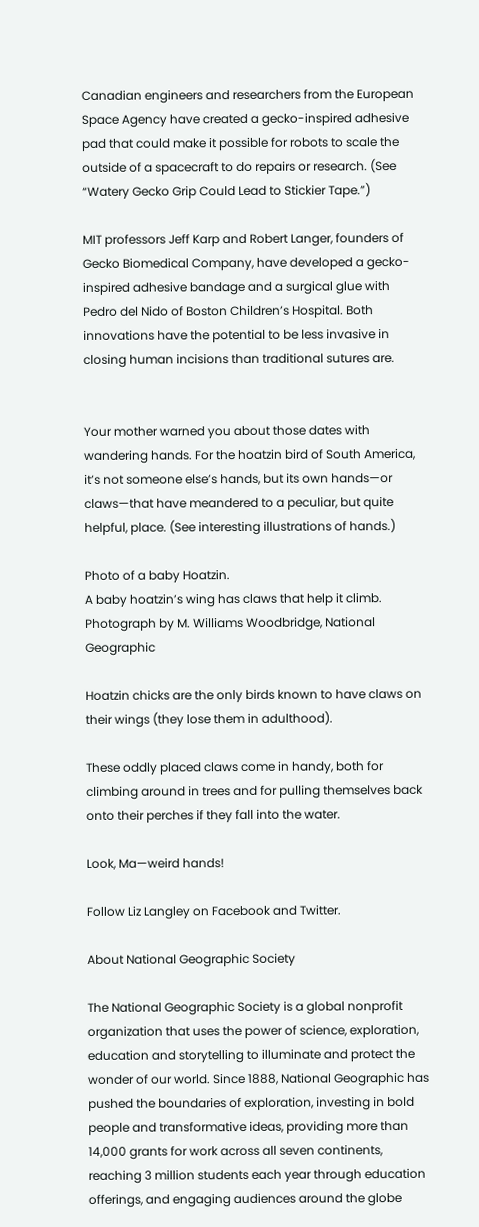Canadian engineers and researchers from the European Space Agency have created a gecko-inspired adhesive pad that could make it possible for robots to scale the outside of a spacecraft to do repairs or research. (See “Watery Gecko Grip Could Lead to Stickier Tape.”)

MIT professors Jeff Karp and Robert Langer, founders of Gecko Biomedical Company, have developed a gecko-inspired adhesive bandage and a surgical glue with Pedro del Nido of Boston Children’s Hospital. Both innovations have the potential to be less invasive in closing human incisions than traditional sutures are.


Your mother warned you about those dates with wandering hands. For the hoatzin bird of South America, it’s not someone else’s hands, but its own hands—or claws—that have meandered to a peculiar, but quite helpful, place. (See interesting illustrations of hands.)

Photo of a baby Hoatzin.
A baby hoatzin’s wing has claws that help it climb. Photograph by M. Williams Woodbridge, National Geographic

Hoatzin chicks are the only birds known to have claws on their wings (they lose them in adulthood).

These oddly placed claws come in handy, both for climbing around in trees and for pulling themselves back onto their perches if they fall into the water.

Look, Ma—weird hands!

Follow Liz Langley on Facebook and Twitter.

About National Geographic Society

The National Geographic Society is a global nonprofit organization that uses the power of science, exploration, education and storytelling to illuminate and protect the wonder of our world. Since 1888, National Geographic has pushed the boundaries of exploration, investing in bold people and transformative ideas, providing more than 14,000 grants for work across all seven continents, reaching 3 million students each year through education offerings, and engaging audiences around the globe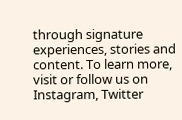through signature experiences, stories and content. To learn more, visit or follow us on Instagram, Twitter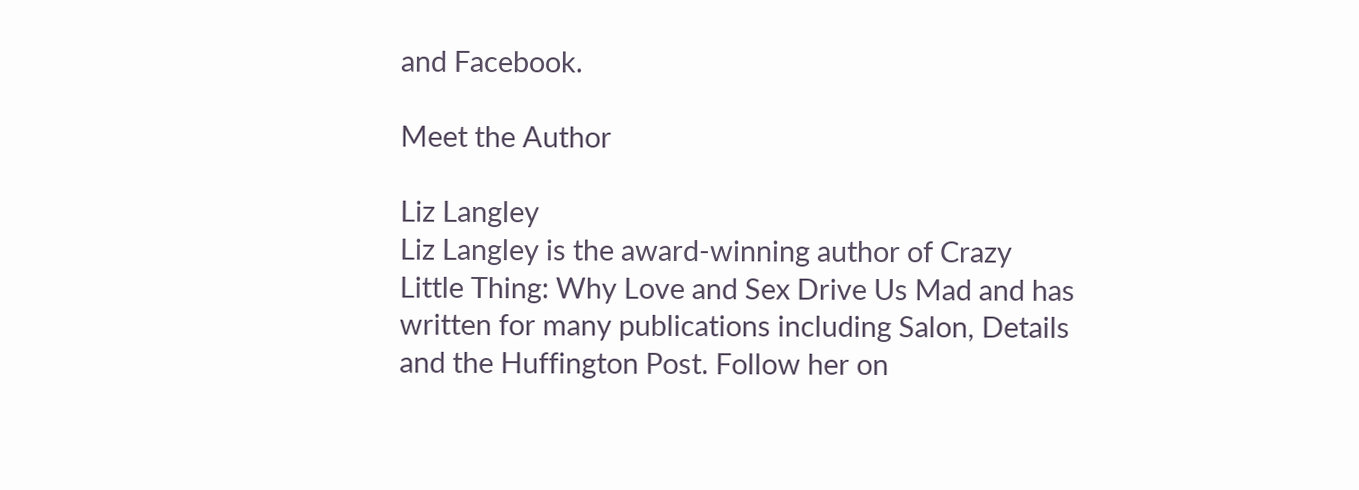and Facebook.

Meet the Author

Liz Langley
Liz Langley is the award-winning author of Crazy Little Thing: Why Love and Sex Drive Us Mad and has written for many publications including Salon, Details and the Huffington Post. Follow her on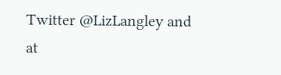Twitter @LizLangley and at